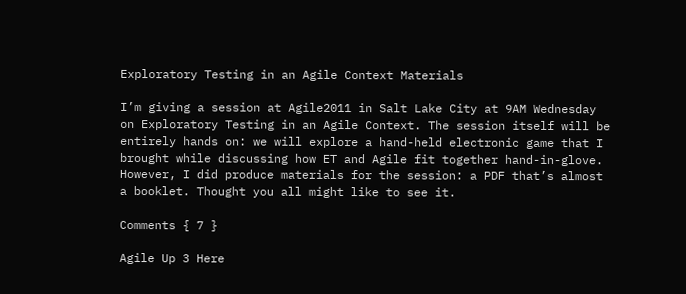Exploratory Testing in an Agile Context Materials

I’m giving a session at Agile2011 in Salt Lake City at 9AM Wednesday on Exploratory Testing in an Agile Context. The session itself will be entirely hands on: we will explore a hand-held electronic game that I brought while discussing how ET and Agile fit together hand-in-glove. However, I did produce materials for the session: a PDF that’s almost a booklet. Thought you all might like to see it.

Comments { 7 }

Agile Up 3 Here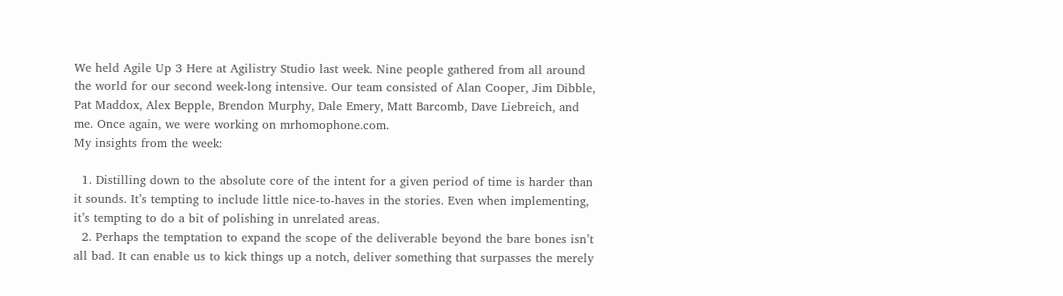We held Agile Up 3 Here at Agilistry Studio last week. Nine people gathered from all around the world for our second week-long intensive. Our team consisted of Alan Cooper, Jim Dibble, Pat Maddox, Alex Bepple, Brendon Murphy, Dale Emery, Matt Barcomb, Dave Liebreich, and me. Once again, we were working on mrhomophone.com.
My insights from the week:

  1. Distilling down to the absolute core of the intent for a given period of time is harder than it sounds. It’s tempting to include little nice-to-haves in the stories. Even when implementing, it’s tempting to do a bit of polishing in unrelated areas.
  2. Perhaps the temptation to expand the scope of the deliverable beyond the bare bones isn’t all bad. It can enable us to kick things up a notch, deliver something that surpasses the merely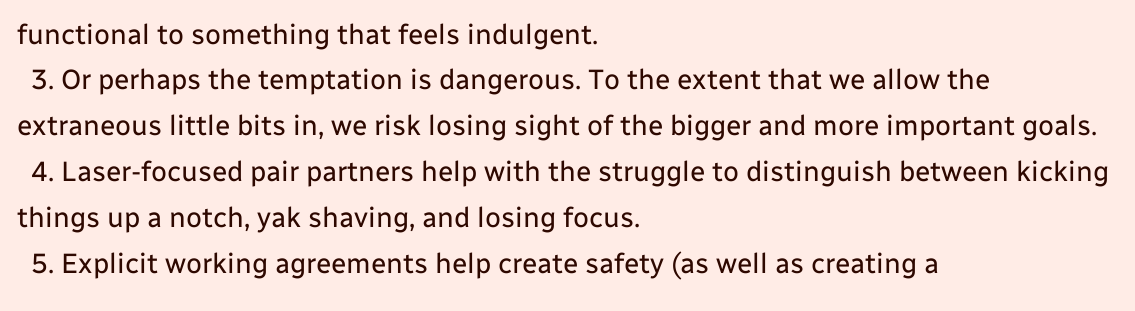functional to something that feels indulgent.
  3. Or perhaps the temptation is dangerous. To the extent that we allow the extraneous little bits in, we risk losing sight of the bigger and more important goals.
  4. Laser-focused pair partners help with the struggle to distinguish between kicking things up a notch, yak shaving, and losing focus.
  5. Explicit working agreements help create safety (as well as creating a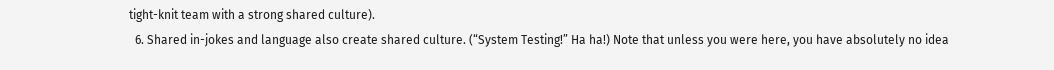tight-knit team with a strong shared culture).
  6. Shared in-jokes and language also create shared culture. (“System Testing!” Ha ha!) Note that unless you were here, you have absolutely no idea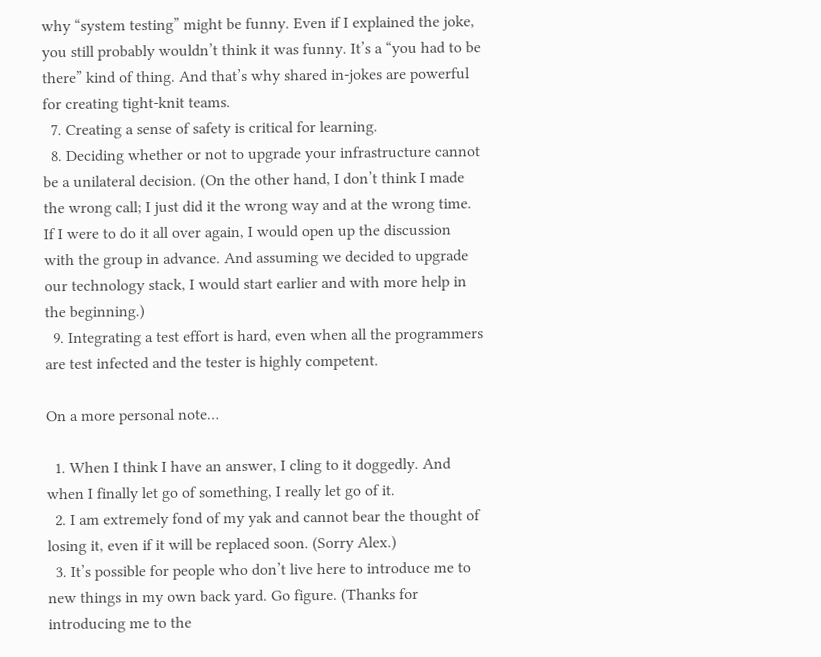why “system testing” might be funny. Even if I explained the joke, you still probably wouldn’t think it was funny. It’s a “you had to be there” kind of thing. And that’s why shared in-jokes are powerful for creating tight-knit teams.
  7. Creating a sense of safety is critical for learning.
  8. Deciding whether or not to upgrade your infrastructure cannot be a unilateral decision. (On the other hand, I don’t think I made the wrong call; I just did it the wrong way and at the wrong time. If I were to do it all over again, I would open up the discussion with the group in advance. And assuming we decided to upgrade our technology stack, I would start earlier and with more help in the beginning.)
  9. Integrating a test effort is hard, even when all the programmers are test infected and the tester is highly competent.

On a more personal note…

  1. When I think I have an answer, I cling to it doggedly. And when I finally let go of something, I really let go of it.
  2. I am extremely fond of my yak and cannot bear the thought of losing it, even if it will be replaced soon. (Sorry Alex.)
  3. It’s possible for people who don’t live here to introduce me to new things in my own back yard. Go figure. (Thanks for introducing me to the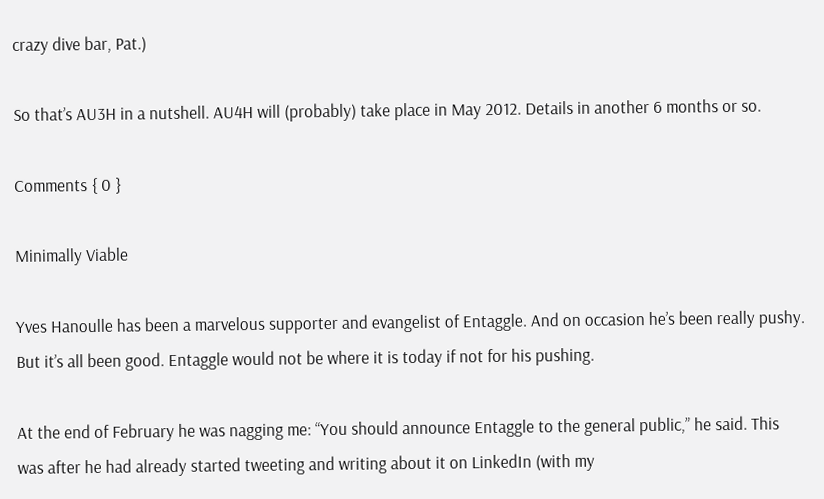crazy dive bar, Pat.)

So that’s AU3H in a nutshell. AU4H will (probably) take place in May 2012. Details in another 6 months or so.

Comments { 0 }

Minimally Viable

Yves Hanoulle has been a marvelous supporter and evangelist of Entaggle. And on occasion he’s been really pushy. But it’s all been good. Entaggle would not be where it is today if not for his pushing.

At the end of February he was nagging me: “You should announce Entaggle to the general public,” he said. This was after he had already started tweeting and writing about it on LinkedIn (with my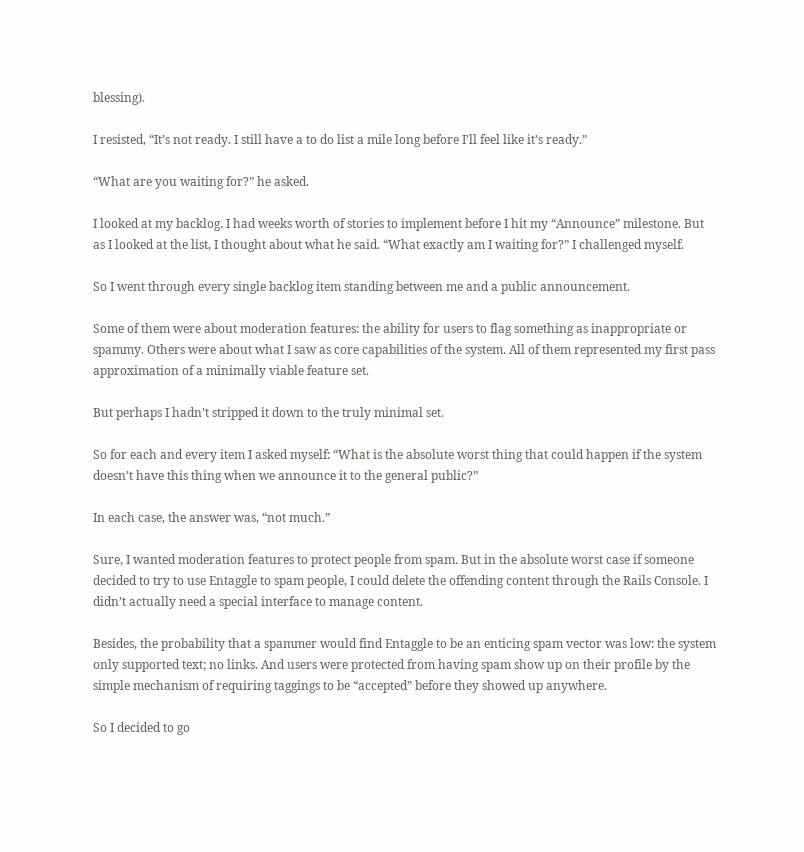blessing).

I resisted, “It’s not ready. I still have a to do list a mile long before I’ll feel like it’s ready.”

“What are you waiting for?” he asked.

I looked at my backlog. I had weeks worth of stories to implement before I hit my “Announce” milestone. But as I looked at the list, I thought about what he said. “What exactly am I waiting for?” I challenged myself.

So I went through every single backlog item standing between me and a public announcement.

Some of them were about moderation features: the ability for users to flag something as inappropriate or spammy. Others were about what I saw as core capabilities of the system. All of them represented my first pass approximation of a minimally viable feature set.

But perhaps I hadn’t stripped it down to the truly minimal set.

So for each and every item I asked myself: “What is the absolute worst thing that could happen if the system doesn’t have this thing when we announce it to the general public?”

In each case, the answer was, “not much.”

Sure, I wanted moderation features to protect people from spam. But in the absolute worst case if someone decided to try to use Entaggle to spam people, I could delete the offending content through the Rails Console. I didn’t actually need a special interface to manage content.

Besides, the probability that a spammer would find Entaggle to be an enticing spam vector was low: the system only supported text; no links. And users were protected from having spam show up on their profile by the simple mechanism of requiring taggings to be “accepted” before they showed up anywhere.

So I decided to go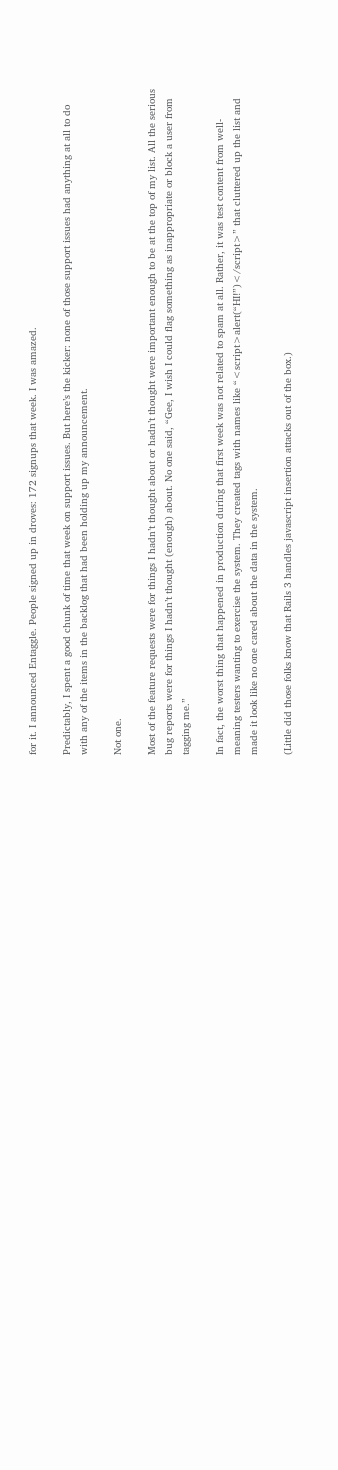for it. I announced Entaggle. People signed up in droves: 172 signups that week. I was amazed.

Predictably, I spent a good chunk of time that week on support issues. But here’s the kicker: none of those support issues had anything at all to do with any of the items in the backlog that had been holding up my announcement.

Not one.

Most of the feature requests were for things I hadn’t thought about or hadn’t thought were important enough to be at the top of my list. All the serious bug reports were for things I hadn’t thought (enough) about. No one said, “Gee, I wish I could flag something as inappropriate or block a user from tagging me.”

In fact, the worst thing that happened in production during that first week was not related to spam at all. Rather, it was test content from well-meaning testers wanting to exercise the system. They created tags with names like “<script>alert(“HI!”)</script>” that cluttered up the list and made it look like no one cared about the data in the system.

(Little did those folks know that Rails 3 handles javascript insertion attacks out of the box.)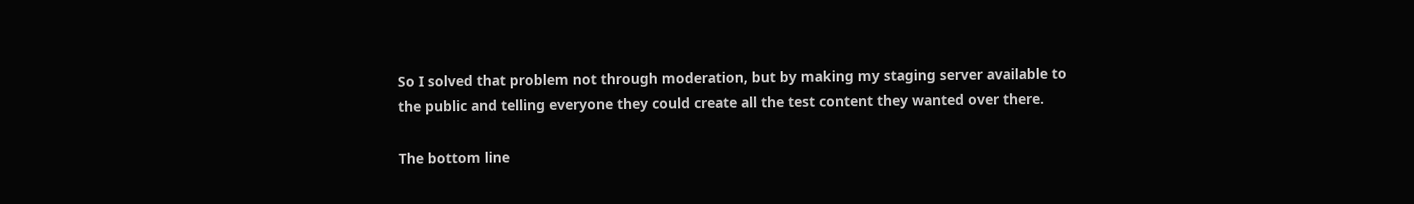So I solved that problem not through moderation, but by making my staging server available to the public and telling everyone they could create all the test content they wanted over there.

The bottom line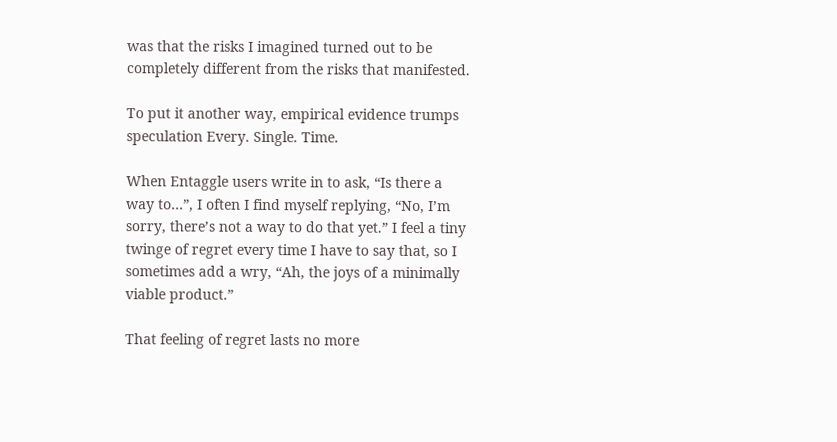was that the risks I imagined turned out to be completely different from the risks that manifested.

To put it another way, empirical evidence trumps speculation Every. Single. Time.

When Entaggle users write in to ask, “Is there a way to…”, I often I find myself replying, “No, I’m sorry, there’s not a way to do that yet.” I feel a tiny twinge of regret every time I have to say that, so I sometimes add a wry, “Ah, the joys of a minimally viable product.”

That feeling of regret lasts no more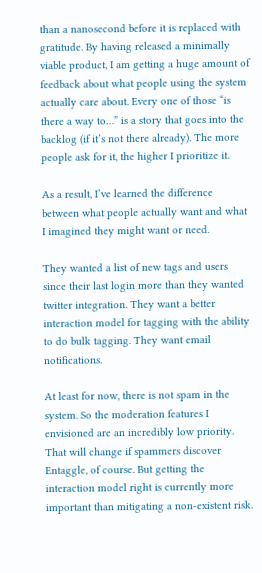than a nanosecond before it is replaced with gratitude. By having released a minimally viable product, I am getting a huge amount of feedback about what people using the system actually care about. Every one of those “is there a way to…” is a story that goes into the backlog (if it’s not there already). The more people ask for it, the higher I prioritize it.

As a result, I’ve learned the difference between what people actually want and what I imagined they might want or need.

They wanted a list of new tags and users since their last login more than they wanted twitter integration. They want a better interaction model for tagging with the ability to do bulk tagging. They want email notifications.

At least for now, there is not spam in the system. So the moderation features I envisioned are an incredibly low priority. That will change if spammers discover Entaggle, of course. But getting the interaction model right is currently more important than mitigating a non-existent risk.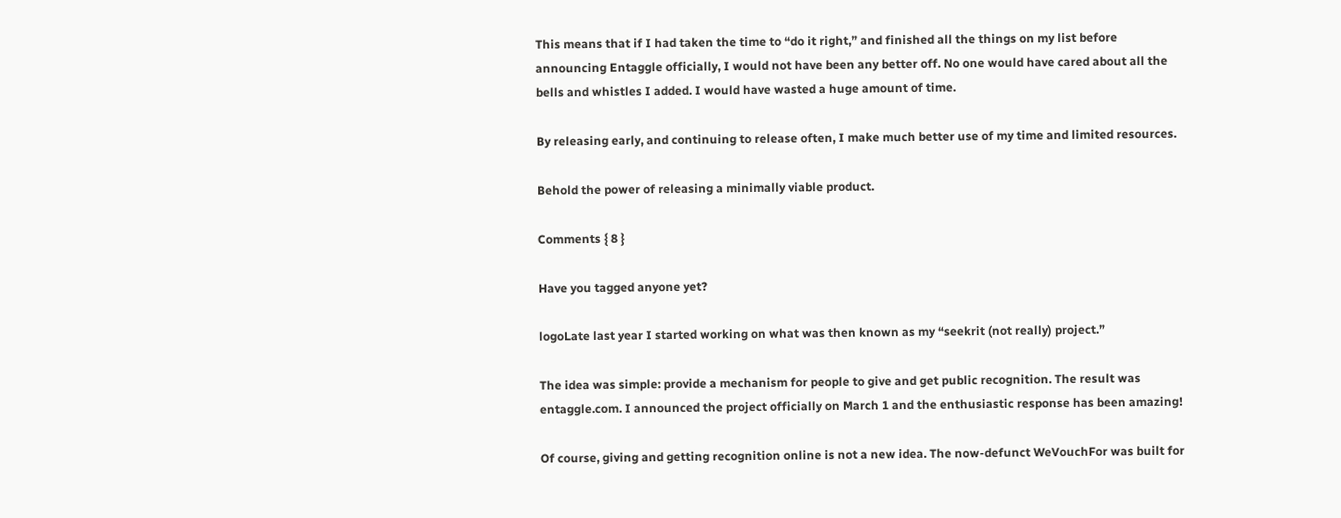This means that if I had taken the time to “do it right,” and finished all the things on my list before announcing Entaggle officially, I would not have been any better off. No one would have cared about all the bells and whistles I added. I would have wasted a huge amount of time.

By releasing early, and continuing to release often, I make much better use of my time and limited resources.

Behold the power of releasing a minimally viable product.

Comments { 8 }

Have you tagged anyone yet?

logoLate last year I started working on what was then known as my “seekrit (not really) project.”

The idea was simple: provide a mechanism for people to give and get public recognition. The result was entaggle.com. I announced the project officially on March 1 and the enthusiastic response has been amazing!

Of course, giving and getting recognition online is not a new idea. The now-defunct WeVouchFor was built for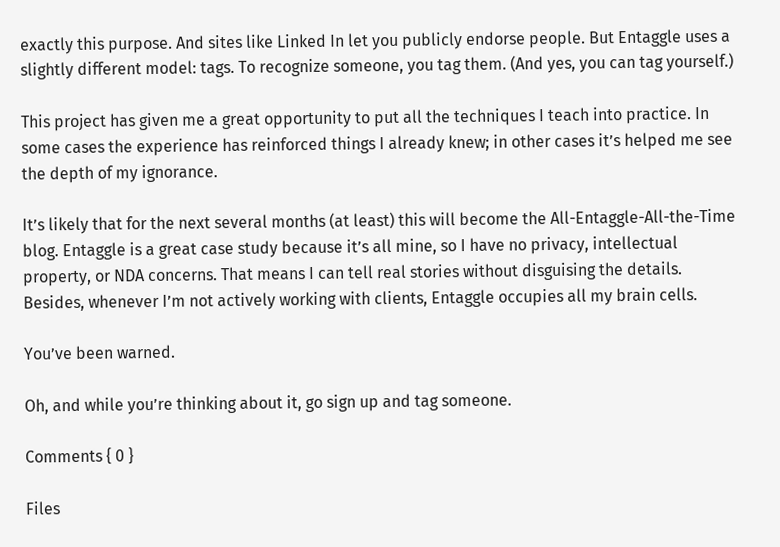exactly this purpose. And sites like Linked In let you publicly endorse people. But Entaggle uses a slightly different model: tags. To recognize someone, you tag them. (And yes, you can tag yourself.)

This project has given me a great opportunity to put all the techniques I teach into practice. In some cases the experience has reinforced things I already knew; in other cases it’s helped me see the depth of my ignorance.

It’s likely that for the next several months (at least) this will become the All-Entaggle-All-the-Time blog. Entaggle is a great case study because it’s all mine, so I have no privacy, intellectual property, or NDA concerns. That means I can tell real stories without disguising the details. Besides, whenever I’m not actively working with clients, Entaggle occupies all my brain cells.

You’ve been warned.

Oh, and while you’re thinking about it, go sign up and tag someone.

Comments { 0 }

Files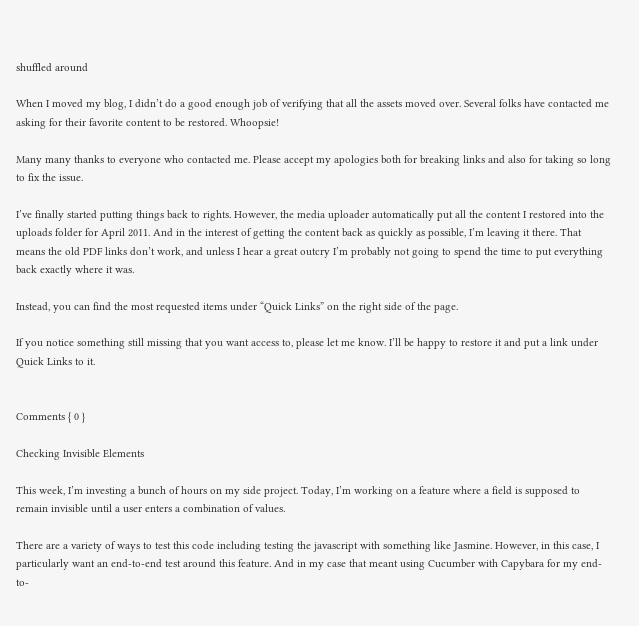shuffled around

When I moved my blog, I didn’t do a good enough job of verifying that all the assets moved over. Several folks have contacted me asking for their favorite content to be restored. Whoopsie!

Many many thanks to everyone who contacted me. Please accept my apologies both for breaking links and also for taking so long to fix the issue.

I’ve finally started putting things back to rights. However, the media uploader automatically put all the content I restored into the uploads folder for April 2011. And in the interest of getting the content back as quickly as possible, I’m leaving it there. That means the old PDF links don’t work, and unless I hear a great outcry I’m probably not going to spend the time to put everything back exactly where it was.

Instead, you can find the most requested items under “Quick Links” on the right side of the page.

If you notice something still missing that you want access to, please let me know. I’ll be happy to restore it and put a link under Quick Links to it.


Comments { 0 }

Checking Invisible Elements

This week, I’m investing a bunch of hours on my side project. Today, I’m working on a feature where a field is supposed to remain invisible until a user enters a combination of values.

There are a variety of ways to test this code including testing the javascript with something like Jasmine. However, in this case, I particularly want an end-to-end test around this feature. And in my case that meant using Cucumber with Capybara for my end-to-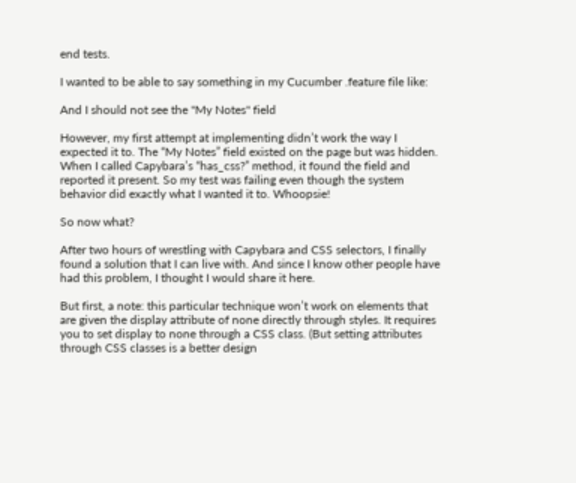end tests.

I wanted to be able to say something in my Cucumber .feature file like:

And I should not see the "My Notes" field

However, my first attempt at implementing didn’t work the way I expected it to. The “My Notes” field existed on the page but was hidden. When I called Capybara’s “has_css?” method, it found the field and reported it present. So my test was failing even though the system behavior did exactly what I wanted it to. Whoopsie!

So now what?

After two hours of wrestling with Capybara and CSS selectors, I finally found a solution that I can live with. And since I know other people have had this problem, I thought I would share it here.

But first, a note: this particular technique won’t work on elements that are given the display attribute of none directly through styles. It requires you to set display to none through a CSS class. (But setting attributes through CSS classes is a better design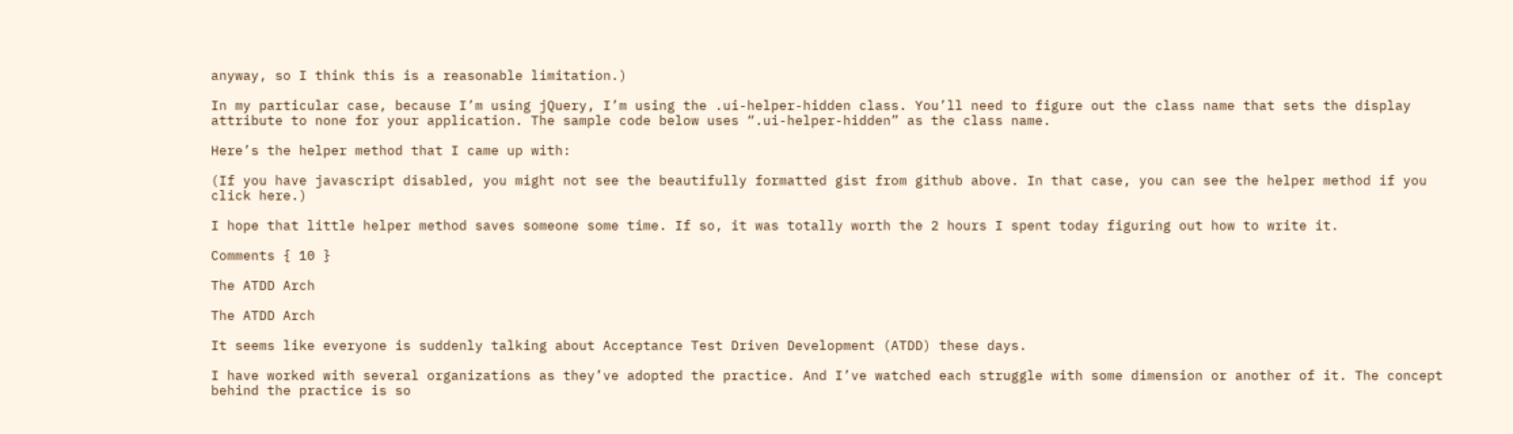anyway, so I think this is a reasonable limitation.)

In my particular case, because I’m using jQuery, I’m using the .ui-helper-hidden class. You’ll need to figure out the class name that sets the display attribute to none for your application. The sample code below uses “.ui-helper-hidden” as the class name.

Here’s the helper method that I came up with:

(If you have javascript disabled, you might not see the beautifully formatted gist from github above. In that case, you can see the helper method if you click here.)

I hope that little helper method saves someone some time. If so, it was totally worth the 2 hours I spent today figuring out how to write it.

Comments { 10 }

The ATDD Arch

The ATDD Arch

It seems like everyone is suddenly talking about Acceptance Test Driven Development (ATDD) these days.

I have worked with several organizations as they’ve adopted the practice. And I’ve watched each struggle with some dimension or another of it. The concept behind the practice is so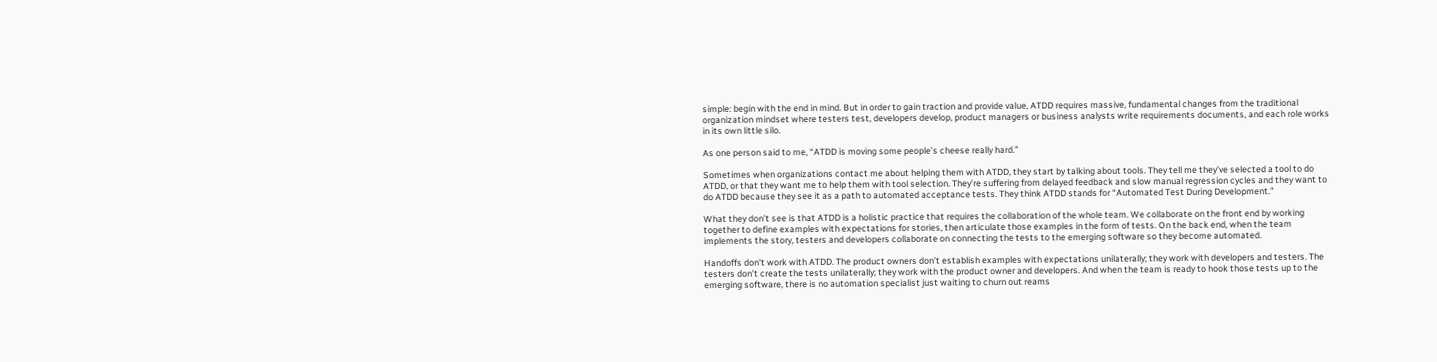simple: begin with the end in mind. But in order to gain traction and provide value, ATDD requires massive, fundamental changes from the traditional organization mindset where testers test, developers develop, product managers or business analysts write requirements documents, and each role works in its own little silo.

As one person said to me, “ATDD is moving some people’s cheese really hard.”

Sometimes when organizations contact me about helping them with ATDD, they start by talking about tools. They tell me they’ve selected a tool to do ATDD, or that they want me to help them with tool selection. They’re suffering from delayed feedback and slow manual regression cycles and they want to do ATDD because they see it as a path to automated acceptance tests. They think ATDD stands for “Automated Test During Development.”

What they don’t see is that ATDD is a holistic practice that requires the collaboration of the whole team. We collaborate on the front end by working together to define examples with expectations for stories, then articulate those examples in the form of tests. On the back end, when the team implements the story, testers and developers collaborate on connecting the tests to the emerging software so they become automated.

Handoffs don’t work with ATDD. The product owners don’t establish examples with expectations unilaterally; they work with developers and testers. The testers don’t create the tests unilaterally; they work with the product owner and developers. And when the team is ready to hook those tests up to the emerging software, there is no automation specialist just waiting to churn out reams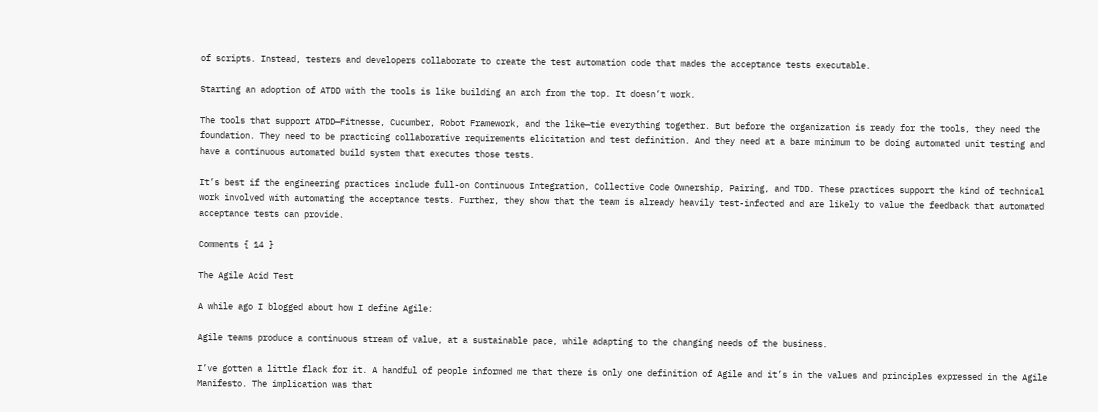of scripts. Instead, testers and developers collaborate to create the test automation code that mades the acceptance tests executable.

Starting an adoption of ATDD with the tools is like building an arch from the top. It doesn’t work.

The tools that support ATDD—Fitnesse, Cucumber, Robot Framework, and the like—tie everything together. But before the organization is ready for the tools, they need the foundation. They need to be practicing collaborative requirements elicitation and test definition. And they need at a bare minimum to be doing automated unit testing and have a continuous automated build system that executes those tests.

It’s best if the engineering practices include full-on Continuous Integration, Collective Code Ownership, Pairing, and TDD. These practices support the kind of technical work involved with automating the acceptance tests. Further, they show that the team is already heavily test-infected and are likely to value the feedback that automated acceptance tests can provide.

Comments { 14 }

The Agile Acid Test

A while ago I blogged about how I define Agile:

Agile teams produce a continuous stream of value, at a sustainable pace, while adapting to the changing needs of the business.

I’ve gotten a little flack for it. A handful of people informed me that there is only one definition of Agile and it’s in the values and principles expressed in the Agile Manifesto. The implication was that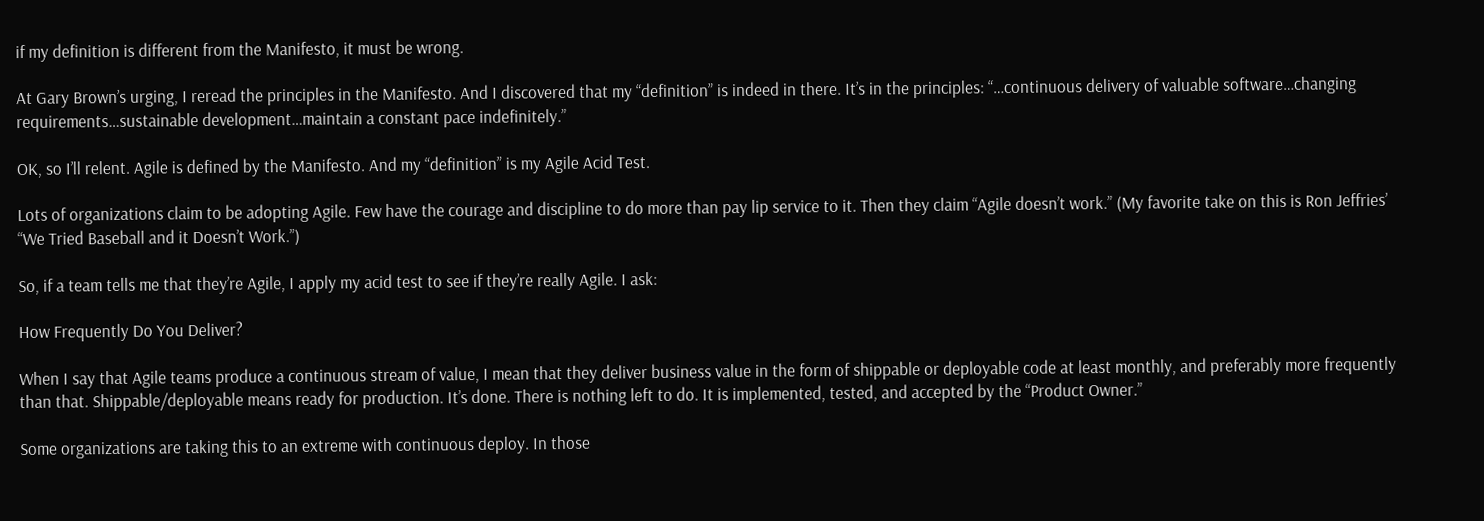if my definition is different from the Manifesto, it must be wrong.

At Gary Brown’s urging, I reread the principles in the Manifesto. And I discovered that my “definition” is indeed in there. It’s in the principles: “…continuous delivery of valuable software…changing requirements…sustainable development…maintain a constant pace indefinitely.”

OK, so I’ll relent. Agile is defined by the Manifesto. And my “definition” is my Agile Acid Test.

Lots of organizations claim to be adopting Agile. Few have the courage and discipline to do more than pay lip service to it. Then they claim “Agile doesn’t work.” (My favorite take on this is Ron Jeffries’ “We Tried Baseball and it Doesn’t Work.”)

So, if a team tells me that they’re Agile, I apply my acid test to see if they’re really Agile. I ask:

How Frequently Do You Deliver?

When I say that Agile teams produce a continuous stream of value, I mean that they deliver business value in the form of shippable or deployable code at least monthly, and preferably more frequently than that. Shippable/deployable means ready for production. It’s done. There is nothing left to do. It is implemented, tested, and accepted by the “Product Owner.”

Some organizations are taking this to an extreme with continuous deploy. In those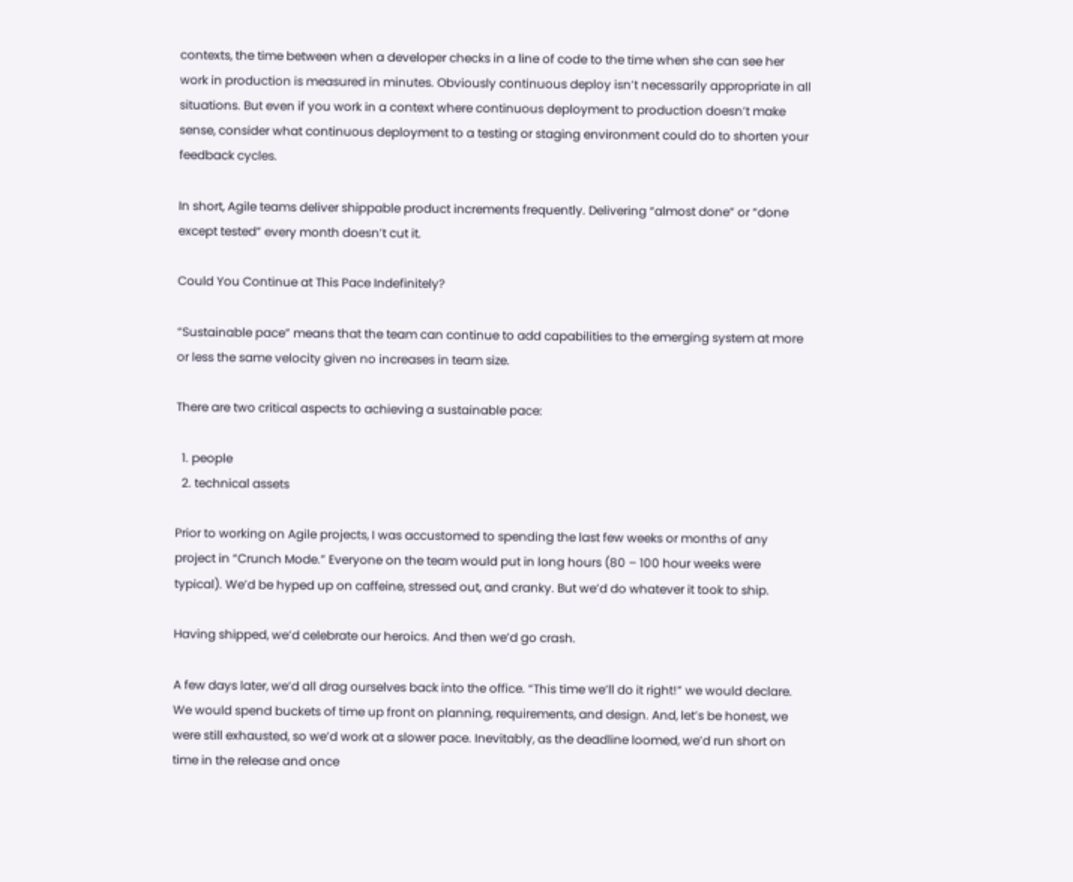contexts, the time between when a developer checks in a line of code to the time when she can see her work in production is measured in minutes. Obviously continuous deploy isn’t necessarily appropriate in all situations. But even if you work in a context where continuous deployment to production doesn’t make sense, consider what continuous deployment to a testing or staging environment could do to shorten your feedback cycles.

In short, Agile teams deliver shippable product increments frequently. Delivering “almost done” or “done except tested” every month doesn’t cut it.

Could You Continue at This Pace Indefinitely?

“Sustainable pace” means that the team can continue to add capabilities to the emerging system at more or less the same velocity given no increases in team size.

There are two critical aspects to achieving a sustainable pace:

  1. people
  2. technical assets

Prior to working on Agile projects, I was accustomed to spending the last few weeks or months of any project in “Crunch Mode.” Everyone on the team would put in long hours (80 – 100 hour weeks were typical). We’d be hyped up on caffeine, stressed out, and cranky. But we’d do whatever it took to ship.

Having shipped, we’d celebrate our heroics. And then we’d go crash.

A few days later, we’d all drag ourselves back into the office. “This time we’ll do it right!” we would declare. We would spend buckets of time up front on planning, requirements, and design. And, let’s be honest, we were still exhausted, so we’d work at a slower pace. Inevitably, as the deadline loomed, we’d run short on time in the release and once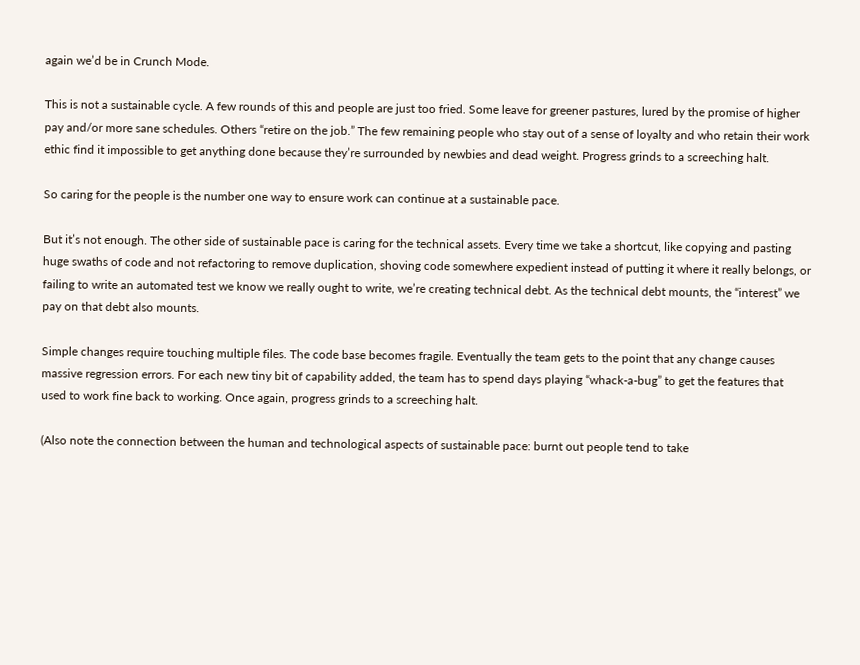again we’d be in Crunch Mode.

This is not a sustainable cycle. A few rounds of this and people are just too fried. Some leave for greener pastures, lured by the promise of higher pay and/or more sane schedules. Others “retire on the job.” The few remaining people who stay out of a sense of loyalty and who retain their work ethic find it impossible to get anything done because they’re surrounded by newbies and dead weight. Progress grinds to a screeching halt.

So caring for the people is the number one way to ensure work can continue at a sustainable pace.

But it’s not enough. The other side of sustainable pace is caring for the technical assets. Every time we take a shortcut, like copying and pasting huge swaths of code and not refactoring to remove duplication, shoving code somewhere expedient instead of putting it where it really belongs, or failing to write an automated test we know we really ought to write, we’re creating technical debt. As the technical debt mounts, the “interest” we pay on that debt also mounts.

Simple changes require touching multiple files. The code base becomes fragile. Eventually the team gets to the point that any change causes massive regression errors. For each new tiny bit of capability added, the team has to spend days playing “whack-a-bug” to get the features that used to work fine back to working. Once again, progress grinds to a screeching halt.

(Also note the connection between the human and technological aspects of sustainable pace: burnt out people tend to take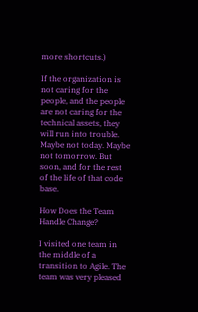more shortcuts.)

If the organization is not caring for the people, and the people are not caring for the technical assets, they will run into trouble. Maybe not today. Maybe not tomorrow. But soon, and for the rest of the life of that code base.

How Does the Team Handle Change?

I visited one team in the middle of a transition to Agile. The team was very pleased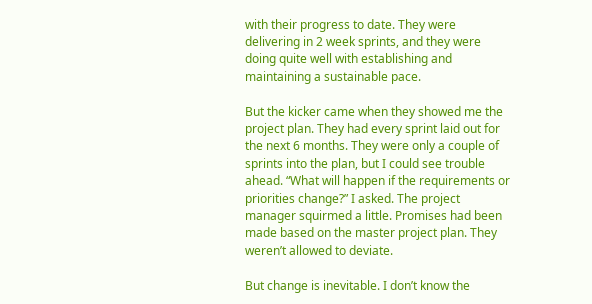with their progress to date. They were delivering in 2 week sprints, and they were doing quite well with establishing and maintaining a sustainable pace.

But the kicker came when they showed me the project plan. They had every sprint laid out for the next 6 months. They were only a couple of sprints into the plan, but I could see trouble ahead. “What will happen if the requirements or priorities change?” I asked. The project manager squirmed a little. Promises had been made based on the master project plan. They weren’t allowed to deviate.

But change is inevitable. I don’t know the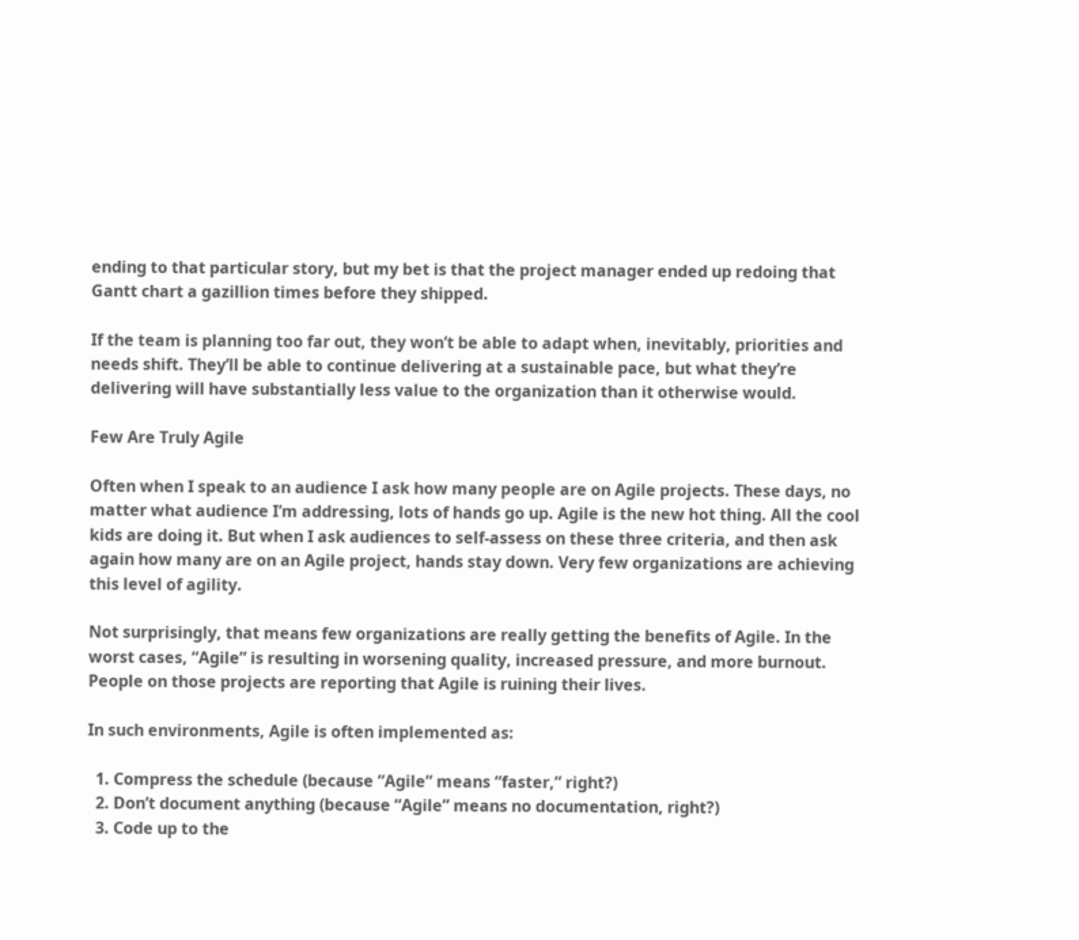ending to that particular story, but my bet is that the project manager ended up redoing that Gantt chart a gazillion times before they shipped.

If the team is planning too far out, they won’t be able to adapt when, inevitably, priorities and needs shift. They’ll be able to continue delivering at a sustainable pace, but what they’re delivering will have substantially less value to the organization than it otherwise would.

Few Are Truly Agile

Often when I speak to an audience I ask how many people are on Agile projects. These days, no matter what audience I’m addressing, lots of hands go up. Agile is the new hot thing. All the cool kids are doing it. But when I ask audiences to self-assess on these three criteria, and then ask again how many are on an Agile project, hands stay down. Very few organizations are achieving this level of agility.

Not surprisingly, that means few organizations are really getting the benefits of Agile. In the worst cases, “Agile” is resulting in worsening quality, increased pressure, and more burnout. People on those projects are reporting that Agile is ruining their lives.

In such environments, Agile is often implemented as:

  1. Compress the schedule (because “Agile” means “faster,” right?)
  2. Don’t document anything (because “Agile” means no documentation, right?)
  3. Code up to the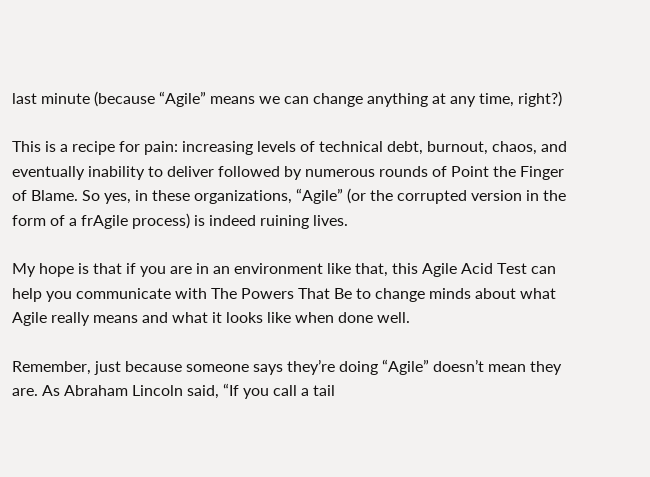last minute (because “Agile” means we can change anything at any time, right?)

This is a recipe for pain: increasing levels of technical debt, burnout, chaos, and eventually inability to deliver followed by numerous rounds of Point the Finger of Blame. So yes, in these organizations, “Agile” (or the corrupted version in the form of a frAgile process) is indeed ruining lives.

My hope is that if you are in an environment like that, this Agile Acid Test can help you communicate with The Powers That Be to change minds about what Agile really means and what it looks like when done well.

Remember, just because someone says they’re doing “Agile” doesn’t mean they are. As Abraham Lincoln said, “If you call a tail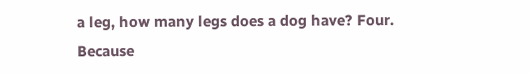a leg, how many legs does a dog have? Four. Because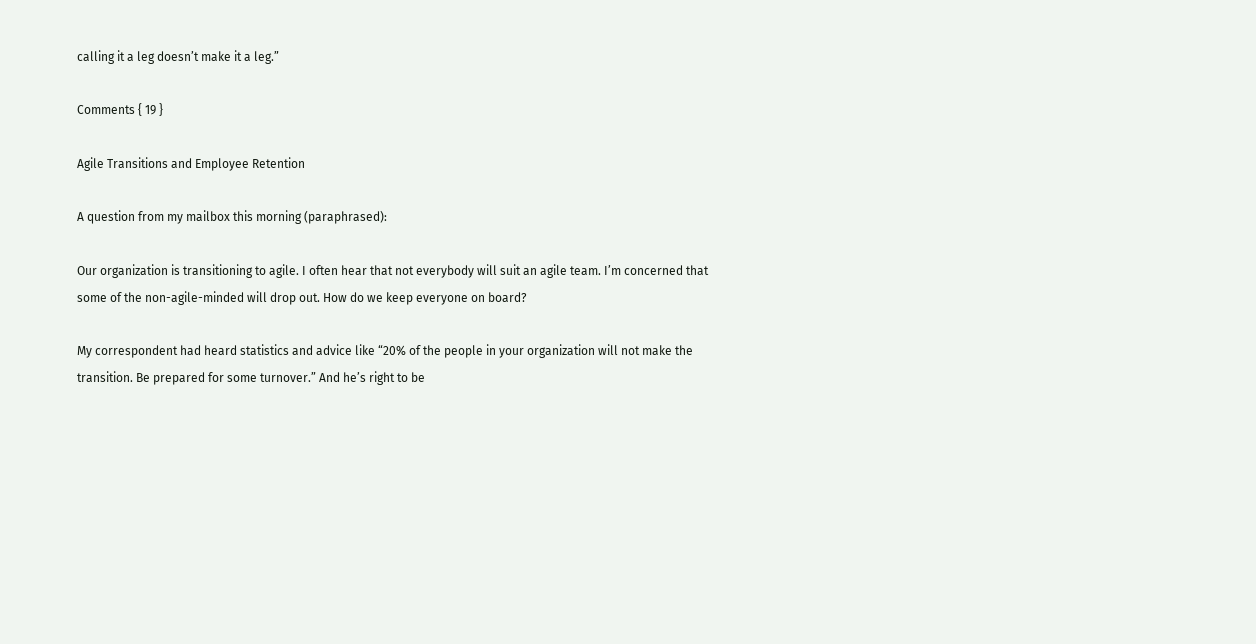calling it a leg doesn’t make it a leg.”

Comments { 19 }

Agile Transitions and Employee Retention

A question from my mailbox this morning (paraphrased):

Our organization is transitioning to agile. I often hear that not everybody will suit an agile team. I’m concerned that some of the non-agile-minded will drop out. How do we keep everyone on board?

My correspondent had heard statistics and advice like “20% of the people in your organization will not make the transition. Be prepared for some turnover.” And he’s right to be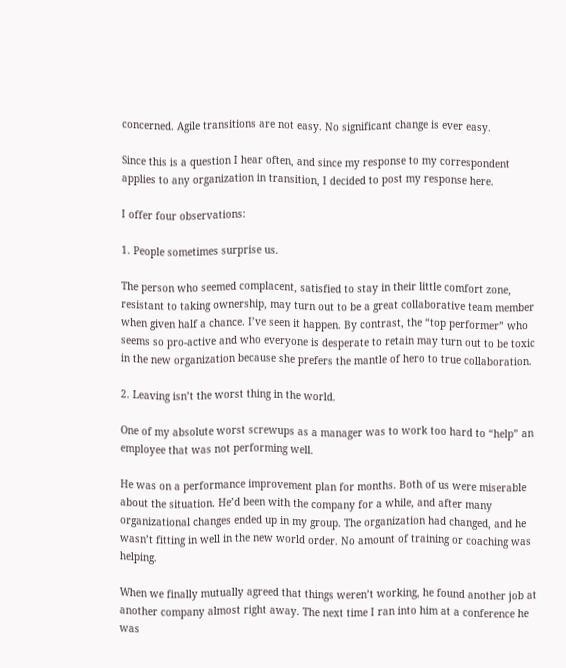concerned. Agile transitions are not easy. No significant change is ever easy.

Since this is a question I hear often, and since my response to my correspondent applies to any organization in transition, I decided to post my response here.

I offer four observations:

1. People sometimes surprise us.

The person who seemed complacent, satisfied to stay in their little comfort zone, resistant to taking ownership, may turn out to be a great collaborative team member when given half a chance. I’ve seen it happen. By contrast, the “top performer” who seems so pro-active and who everyone is desperate to retain may turn out to be toxic in the new organization because she prefers the mantle of hero to true collaboration.

2. Leaving isn’t the worst thing in the world.

One of my absolute worst screwups as a manager was to work too hard to “help” an employee that was not performing well.

He was on a performance improvement plan for months. Both of us were miserable about the situation. He’d been with the company for a while, and after many organizational changes ended up in my group. The organization had changed, and he wasn’t fitting in well in the new world order. No amount of training or coaching was helping.

When we finally mutually agreed that things weren’t working, he found another job at another company almost right away. The next time I ran into him at a conference he was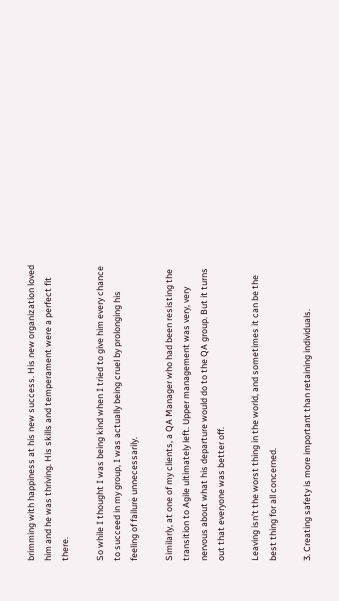brimming with happiness at his new success. His new organization loved him and he was thriving. His skills and temperament were a perfect fit there.

So while I thought I was being kind when I tried to give him every chance to succeed in my group, I was actually being cruel by prolonging his feeling of failure unnecessarily.

Similarly, at one of my clients, a QA Manager who had been resisting the transition to Agile ultimately left. Upper management was very, very nervous about what his departure would do to the QA group. But it turns out that everyone was better off.

Leaving isn’t the worst thing in the world, and sometimes it can be the best thing for all concerned.

3. Creating safety is more important than retaining individuals.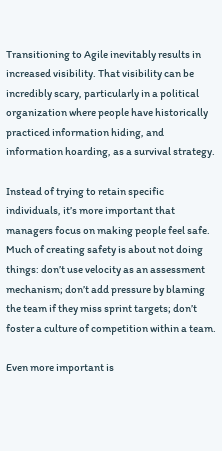Transitioning to Agile inevitably results in increased visibility. That visibility can be incredibly scary, particularly in a political organization where people have historically practiced information hiding, and information hoarding, as a survival strategy.

Instead of trying to retain specific individuals, it’s more important that managers focus on making people feel safe. Much of creating safety is about not doing things: don’t use velocity as an assessment mechanism; don’t add pressure by blaming the team if they miss sprint targets; don’t foster a culture of competition within a team.

Even more important is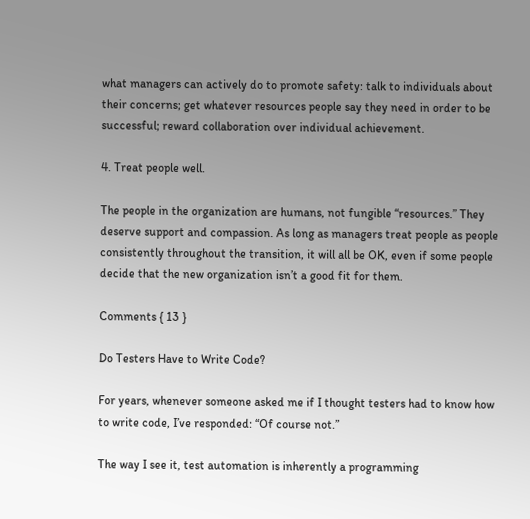what managers can actively do to promote safety: talk to individuals about their concerns; get whatever resources people say they need in order to be successful; reward collaboration over individual achievement.

4. Treat people well.

The people in the organization are humans, not fungible “resources.” They deserve support and compassion. As long as managers treat people as people consistently throughout the transition, it will all be OK, even if some people decide that the new organization isn’t a good fit for them.

Comments { 13 }

Do Testers Have to Write Code?

For years, whenever someone asked me if I thought testers had to know how to write code, I’ve responded: “Of course not.”

The way I see it, test automation is inherently a programming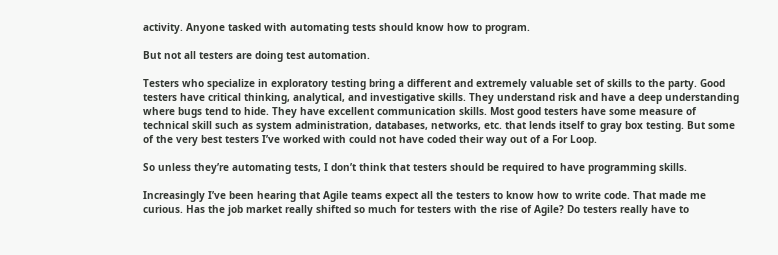activity. Anyone tasked with automating tests should know how to program.

But not all testers are doing test automation.

Testers who specialize in exploratory testing bring a different and extremely valuable set of skills to the party. Good testers have critical thinking, analytical, and investigative skills. They understand risk and have a deep understanding where bugs tend to hide. They have excellent communication skills. Most good testers have some measure of technical skill such as system administration, databases, networks, etc. that lends itself to gray box testing. But some of the very best testers I’ve worked with could not have coded their way out of a For Loop.

So unless they’re automating tests, I don’t think that testers should be required to have programming skills.

Increasingly I’ve been hearing that Agile teams expect all the testers to know how to write code. That made me curious. Has the job market really shifted so much for testers with the rise of Agile? Do testers really have to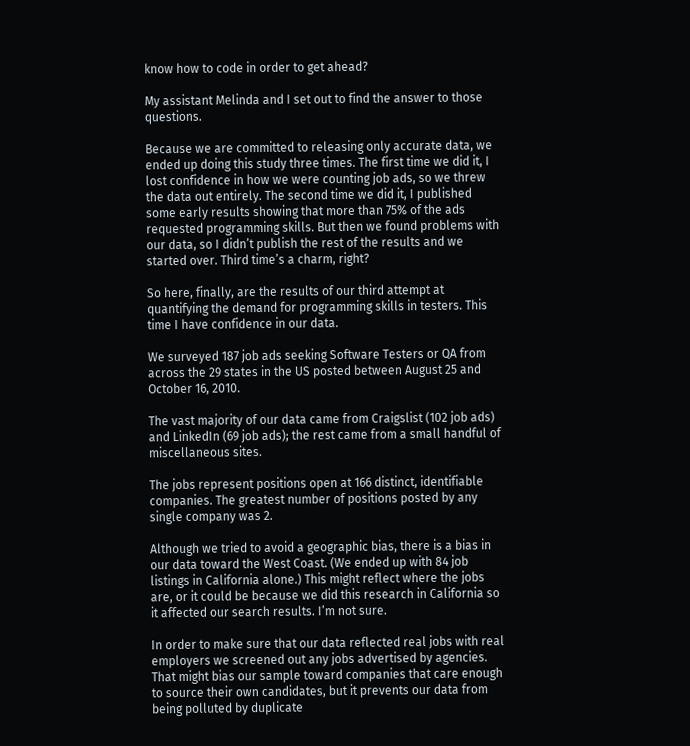know how to code in order to get ahead?

My assistant Melinda and I set out to find the answer to those questions.

Because we are committed to releasing only accurate data, we ended up doing this study three times. The first time we did it, I lost confidence in how we were counting job ads, so we threw the data out entirely. The second time we did it, I published some early results showing that more than 75% of the ads requested programming skills. But then we found problems with our data, so I didn’t publish the rest of the results and we started over. Third time’s a charm, right?

So here, finally, are the results of our third attempt at quantifying the demand for programming skills in testers. This time I have confidence in our data.

We surveyed 187 job ads seeking Software Testers or QA from across the 29 states in the US posted between August 25 and October 16, 2010.

The vast majority of our data came from Craigslist (102 job ads) and LinkedIn (69 job ads); the rest came from a small handful of miscellaneous sites.

The jobs represent positions open at 166 distinct, identifiable companies. The greatest number of positions posted by any single company was 2.

Although we tried to avoid a geographic bias, there is a bias in our data toward the West Coast. (We ended up with 84 job listings in California alone.) This might reflect where the jobs are, or it could be because we did this research in California so it affected our search results. I’m not sure.

In order to make sure that our data reflected real jobs with real employers we screened out any jobs advertised by agencies. That might bias our sample toward companies that care enough to source their own candidates, but it prevents our data from being polluted by duplicate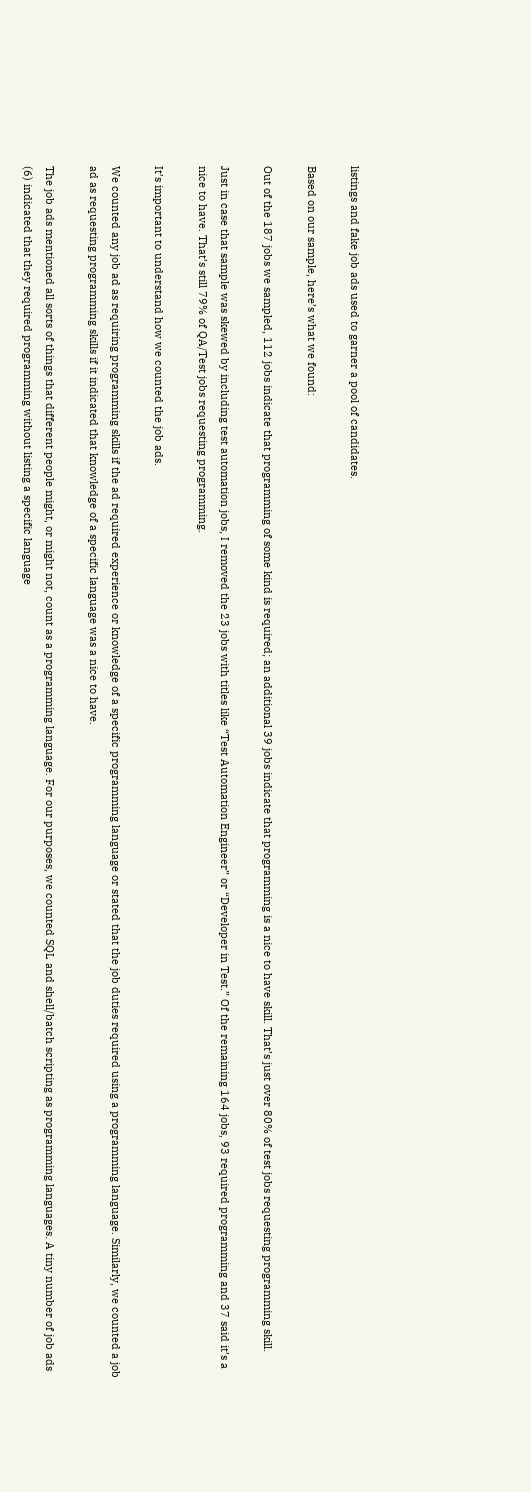listings and fake job ads used to garner a pool of candidates.

Based on our sample, here’s what we found:

Out of the 187 jobs we sampled, 112 jobs indicate that programming of some kind is required; an additional 39 jobs indicate that programming is a nice to have skill. That’s just over 80% of test jobs requesting programming skill.

Just in case that sample was skewed by including test automation jobs, I removed the 23 jobs with titles like “Test Automation Engineer” or “Developer in Test.” Of the remaining 164 jobs, 93 required programming and 37 said it’s a nice to have. That’s still 79% of QA/Test jobs requesting programming.

It’s important to understand how we counted the job ads.

We counted any job ad as requiring programming skills if the ad required experience or knowledge of a specific programming language or stated that the job duties required using a programming language. Similarly, we counted a job ad as requesting programming skills if it indicated that knowledge of a specific language was a nice to have.

The job ads mentioned all sorts of things that different people might, or might not, count as a programming language. For our purposes, we counted SQL and shell/batch scripting as programming languages. A tiny number of job ads (6) indicated that they required programming without listing a specific language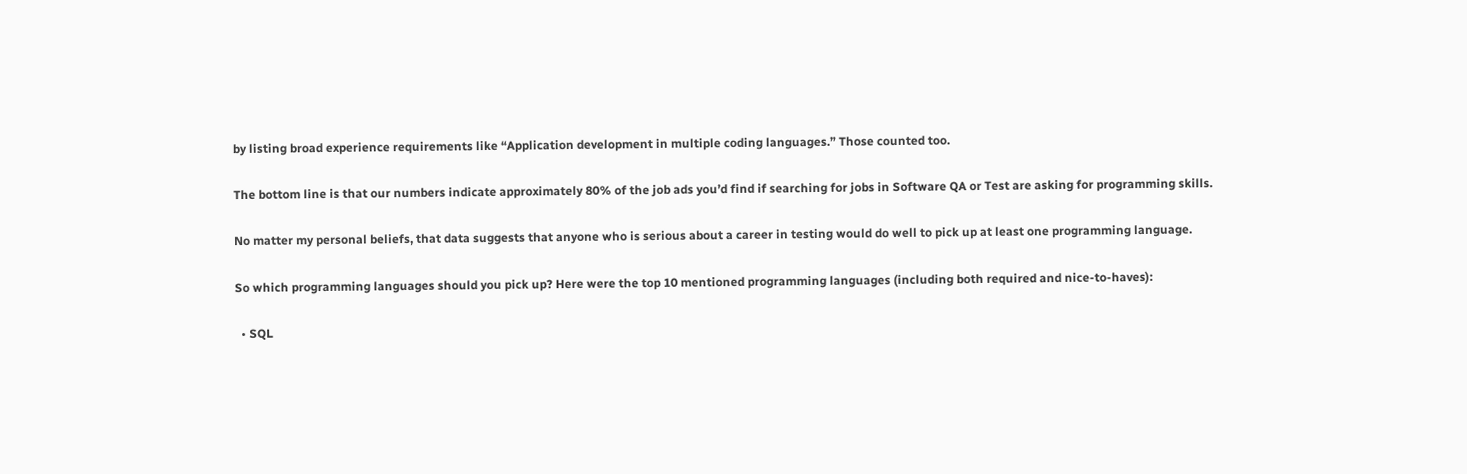by listing broad experience requirements like “Application development in multiple coding languages.” Those counted too.

The bottom line is that our numbers indicate approximately 80% of the job ads you’d find if searching for jobs in Software QA or Test are asking for programming skills.

No matter my personal beliefs, that data suggests that anyone who is serious about a career in testing would do well to pick up at least one programming language.

So which programming languages should you pick up? Here were the top 10 mentioned programming languages (including both required and nice-to-haves):

  • SQL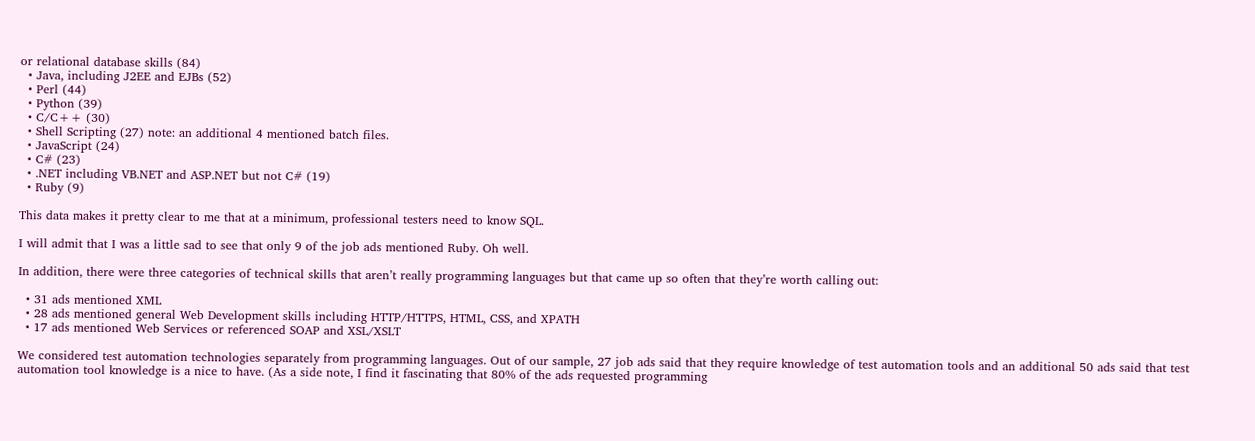or relational database skills (84)
  • Java, including J2EE and EJBs (52)
  • Perl (44)
  • Python (39)
  • C/C++ (30)
  • Shell Scripting (27) note: an additional 4 mentioned batch files.
  • JavaScript (24)
  • C# (23)
  • .NET including VB.NET and ASP.NET but not C# (19)
  • Ruby (9)

This data makes it pretty clear to me that at a minimum, professional testers need to know SQL.

I will admit that I was a little sad to see that only 9 of the job ads mentioned Ruby. Oh well.

In addition, there were three categories of technical skills that aren’t really programming languages but that came up so often that they’re worth calling out:

  • 31 ads mentioned XML
  • 28 ads mentioned general Web Development skills including HTTP/HTTPS, HTML, CSS, and XPATH
  • 17 ads mentioned Web Services or referenced SOAP and XSL/XSLT

We considered test automation technologies separately from programming languages. Out of our sample, 27 job ads said that they require knowledge of test automation tools and an additional 50 ads said that test automation tool knowledge is a nice to have. (As a side note, I find it fascinating that 80% of the ads requested programming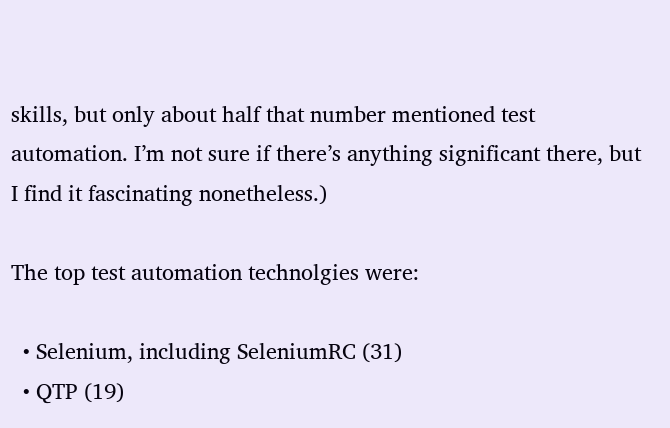skills, but only about half that number mentioned test automation. I’m not sure if there’s anything significant there, but I find it fascinating nonetheless.)

The top test automation technolgies were:

  • Selenium, including SeleniumRC (31)
  • QTP (19)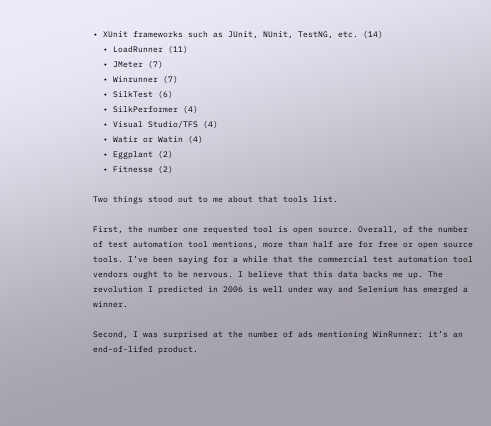• XUnit frameworks such as JUnit, NUnit, TestNG, etc. (14)
  • LoadRunner (11)
  • JMeter (7)
  • Winrunner (7)
  • SilkTest (6)
  • SilkPerformer (4)
  • Visual Studio/TFS (4)
  • Watir or Watin (4)
  • Eggplant (2)
  • Fitnesse (2)

Two things stood out to me about that tools list.

First, the number one requested tool is open source. Overall, of the number of test automation tool mentions, more than half are for free or open source tools. I’ve been saying for a while that the commercial test automation tool vendors ought to be nervous. I believe that this data backs me up. The revolution I predicted in 2006 is well under way and Selenium has emerged a winner.

Second, I was surprised at the number of ads mentioning WinRunner: it’s an end-of-lifed product.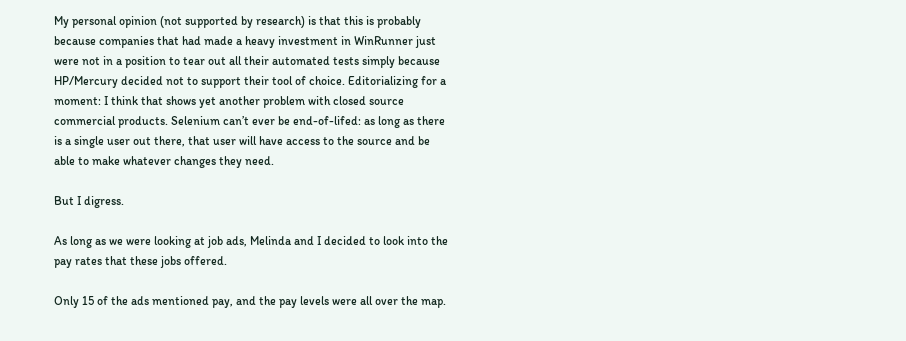My personal opinion (not supported by research) is that this is probably because companies that had made a heavy investment in WinRunner just were not in a position to tear out all their automated tests simply because HP/Mercury decided not to support their tool of choice. Editorializing for a moment: I think that shows yet another problem with closed source commercial products. Selenium can’t ever be end-of-lifed: as long as there is a single user out there, that user will have access to the source and be able to make whatever changes they need.

But I digress.

As long as we were looking at job ads, Melinda and I decided to look into the pay rates that these jobs offered.

Only 15 of the ads mentioned pay, and the pay levels were all over the map.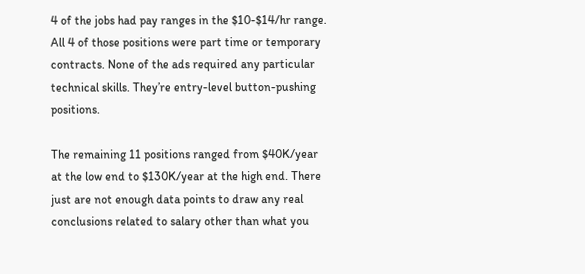4 of the jobs had pay ranges in the $10-$14/hr range. All 4 of those positions were part time or temporary contracts. None of the ads required any particular technical skills. They’re entry-level button-pushing positions.

The remaining 11 positions ranged from $40K/year at the low end to $130K/year at the high end. There just are not enough data points to draw any real conclusions related to salary other than what you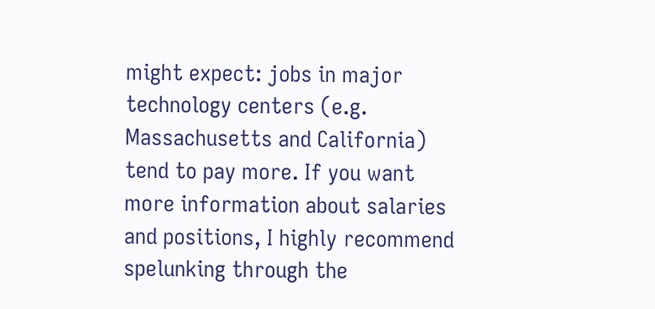might expect: jobs in major technology centers (e.g. Massachusetts and California) tend to pay more. If you want more information about salaries and positions, I highly recommend spelunking through the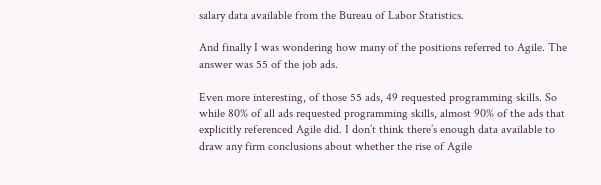salary data available from the Bureau of Labor Statistics.

And finally I was wondering how many of the positions referred to Agile. The answer was 55 of the job ads.

Even more interesting, of those 55 ads, 49 requested programming skills. So while 80% of all ads requested programming skills, almost 90% of the ads that explicitly referenced Agile did. I don’t think there’s enough data available to draw any firm conclusions about whether the rise of Agile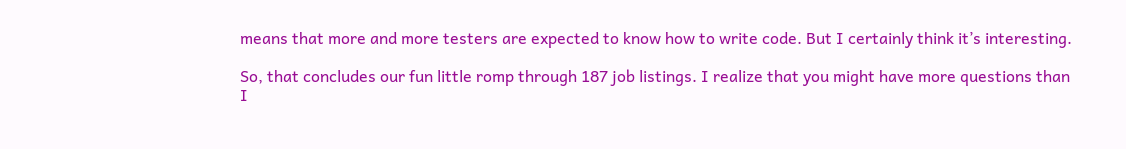means that more and more testers are expected to know how to write code. But I certainly think it’s interesting.

So, that concludes our fun little romp through 187 job listings. I realize that you might have more questions than I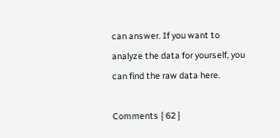can answer. If you want to analyze the data for yourself, you can find the raw data here.

Comments { 62 }